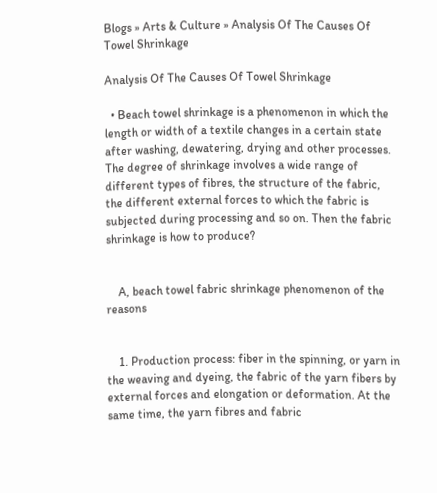Blogs » Arts & Culture » Analysis Of The Causes Of Towel Shrinkage

Analysis Of The Causes Of Towel Shrinkage

  • Beach towel shrinkage is a phenomenon in which the length or width of a textile changes in a certain state after washing, dewatering, drying and other processes. The degree of shrinkage involves a wide range of different types of fibres, the structure of the fabric, the different external forces to which the fabric is subjected during processing and so on. Then the fabric shrinkage is how to produce?


    A, beach towel fabric shrinkage phenomenon of the reasons


    1. Production process: fiber in the spinning, or yarn in the weaving and dyeing, the fabric of the yarn fibers by external forces and elongation or deformation. At the same time, the yarn fibres and fabric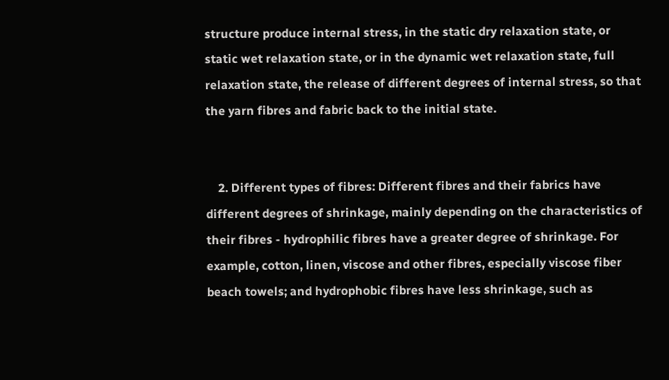structure produce internal stress, in the static dry relaxation state, or static wet relaxation state, or in the dynamic wet relaxation state, full relaxation state, the release of different degrees of internal stress, so that the yarn fibres and fabric back to the initial state.


    2. Different types of fibres: Different fibres and their fabrics have different degrees of shrinkage, mainly depending on the characteristics of their fibres - hydrophilic fibres have a greater degree of shrinkage. For example, cotton, linen, viscose and other fibres, especially viscose fiber beach towels; and hydrophobic fibres have less shrinkage, such as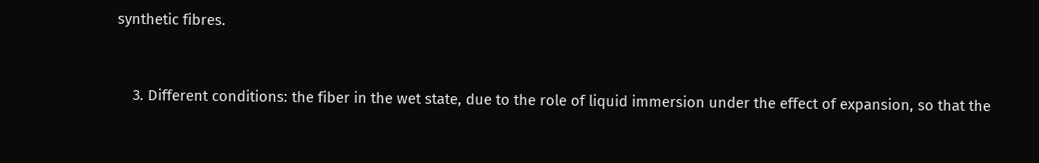synthetic fibres.


    3. Different conditions: the fiber in the wet state, due to the role of liquid immersion under the effect of expansion, so that the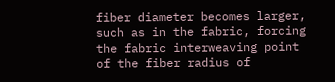fiber diameter becomes larger, such as in the fabric, forcing the fabric interweaving point of the fiber radius of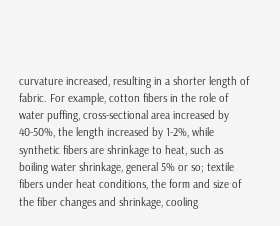curvature increased, resulting in a shorter length of fabric. For example, cotton fibers in the role of water puffing, cross-sectional area increased by 40-50%, the length increased by 1-2%, while synthetic fibers are shrinkage to heat, such as boiling water shrinkage, general 5% or so; textile fibers under heat conditions, the form and size of the fiber changes and shrinkage, cooling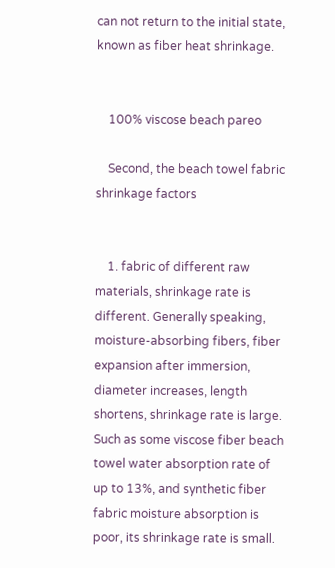can not return to the initial state, known as fiber heat shrinkage.


    100% viscose beach pareo

    Second, the beach towel fabric shrinkage factors


    1. fabric of different raw materials, shrinkage rate is different. Generally speaking, moisture-absorbing fibers, fiber expansion after immersion, diameter increases, length shortens, shrinkage rate is large. Such as some viscose fiber beach towel water absorption rate of up to 13%, and synthetic fiber fabric moisture absorption is poor, its shrinkage rate is small.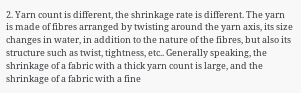2. Yarn count is different, the shrinkage rate is different. The yarn is made of fibres arranged by twisting around the yarn axis, its size changes in water, in addition to the nature of the fibres, but also its structure such as twist, tightness, etc.. Generally speaking, the shrinkage of a fabric with a thick yarn count is large, and the shrinkage of a fabric with a fine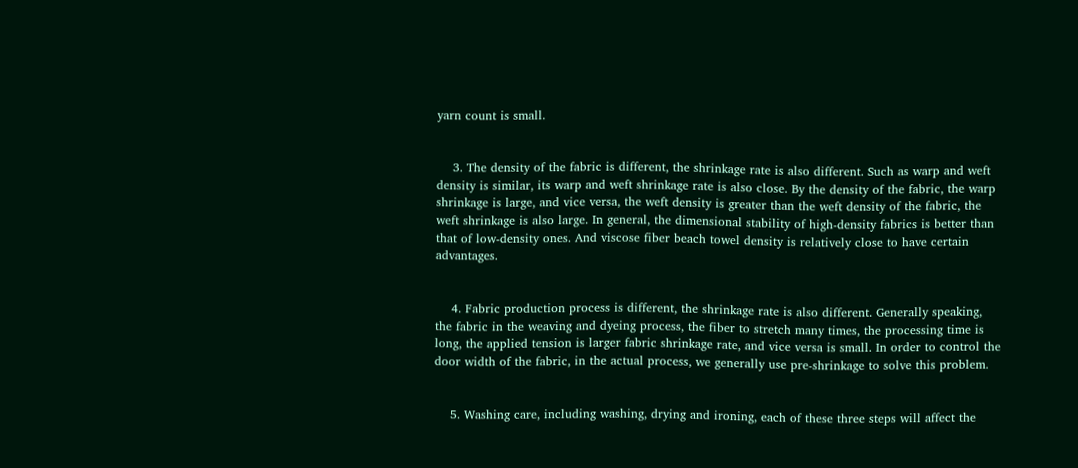yarn count is small.


    3. The density of the fabric is different, the shrinkage rate is also different. Such as warp and weft density is similar, its warp and weft shrinkage rate is also close. By the density of the fabric, the warp shrinkage is large, and vice versa, the weft density is greater than the weft density of the fabric, the weft shrinkage is also large. In general, the dimensional stability of high-density fabrics is better than that of low-density ones. And viscose fiber beach towel density is relatively close to have certain advantages.


    4. Fabric production process is different, the shrinkage rate is also different. Generally speaking, the fabric in the weaving and dyeing process, the fiber to stretch many times, the processing time is long, the applied tension is larger fabric shrinkage rate, and vice versa is small. In order to control the door width of the fabric, in the actual process, we generally use pre-shrinkage to solve this problem.


    5. Washing care, including washing, drying and ironing, each of these three steps will affect the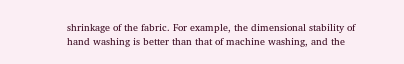shrinkage of the fabric. For example, the dimensional stability of hand washing is better than that of machine washing, and the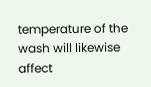temperature of the wash will likewise affect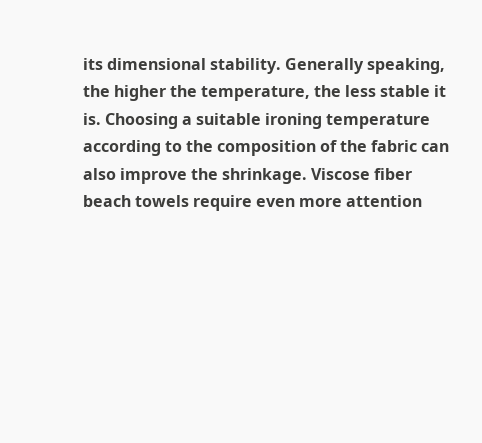its dimensional stability. Generally speaking, the higher the temperature, the less stable it is. Choosing a suitable ironing temperature according to the composition of the fabric can also improve the shrinkage. Viscose fiber beach towels require even more attention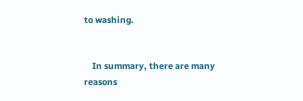to washing.


    In summary, there are many reasons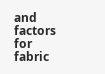and factors for fabric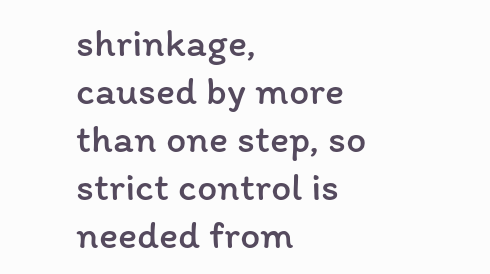shrinkage, caused by more than one step, so strict control is needed from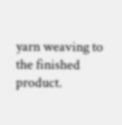yarn weaving to the finished product.